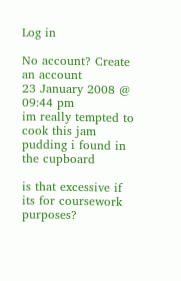Log in

No account? Create an account
23 January 2008 @ 09:44 pm
im really tempted to cook this jam pudding i found in the cupboard

is that excessive if its for coursework purposes?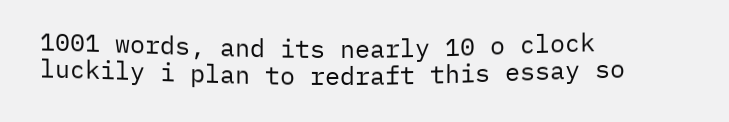1001 words, and its nearly 10 o clock
luckily i plan to redraft this essay so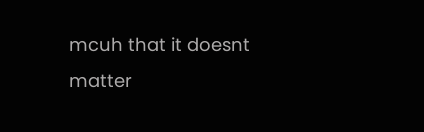mcuh that it doesnt matter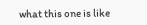what this one is like